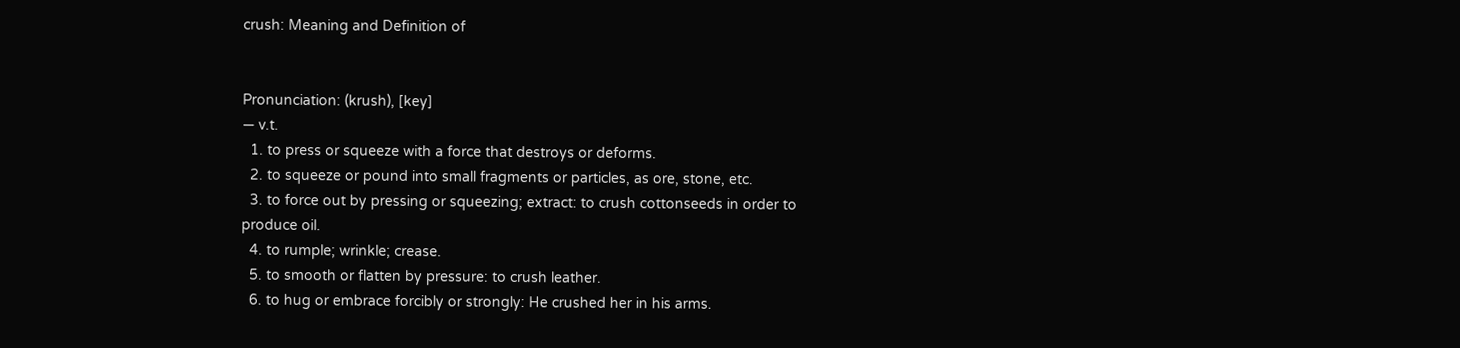crush: Meaning and Definition of


Pronunciation: (krush), [key]
— v.t.
  1. to press or squeeze with a force that destroys or deforms.
  2. to squeeze or pound into small fragments or particles, as ore, stone, etc.
  3. to force out by pressing or squeezing; extract: to crush cottonseeds in order to produce oil.
  4. to rumple; wrinkle; crease.
  5. to smooth or flatten by pressure: to crush leather.
  6. to hug or embrace forcibly or strongly: He crushed her in his arms.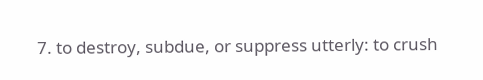7. to destroy, subdue, or suppress utterly: to crush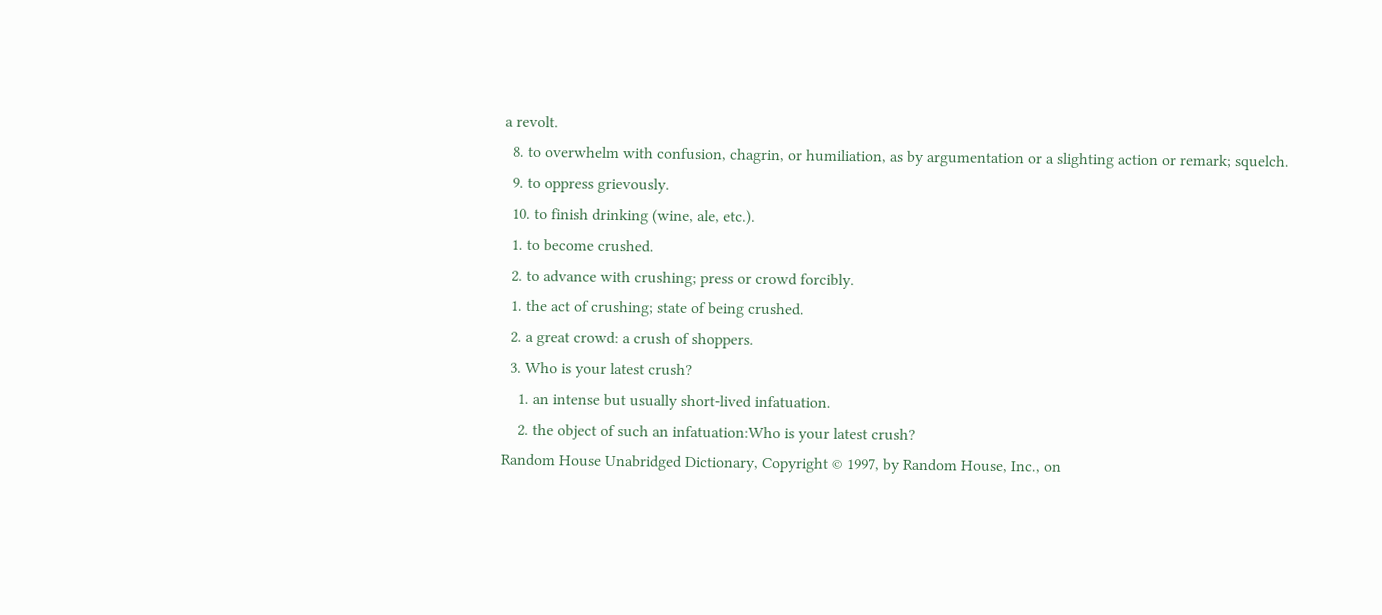a revolt.
  8. to overwhelm with confusion, chagrin, or humiliation, as by argumentation or a slighting action or remark; squelch.
  9. to oppress grievously.
  10. to finish drinking (wine, ale, etc.).
  1. to become crushed.
  2. to advance with crushing; press or crowd forcibly.
  1. the act of crushing; state of being crushed.
  2. a great crowd: a crush of shoppers.
  3. Who is your latest crush?
    1. an intense but usually short-lived infatuation.
    2. the object of such an infatuation:Who is your latest crush?
Random House Unabridged Dictionary, Copyright © 1997, by Random House, Inc., on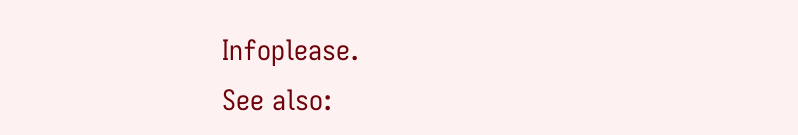Infoplease.
See also: